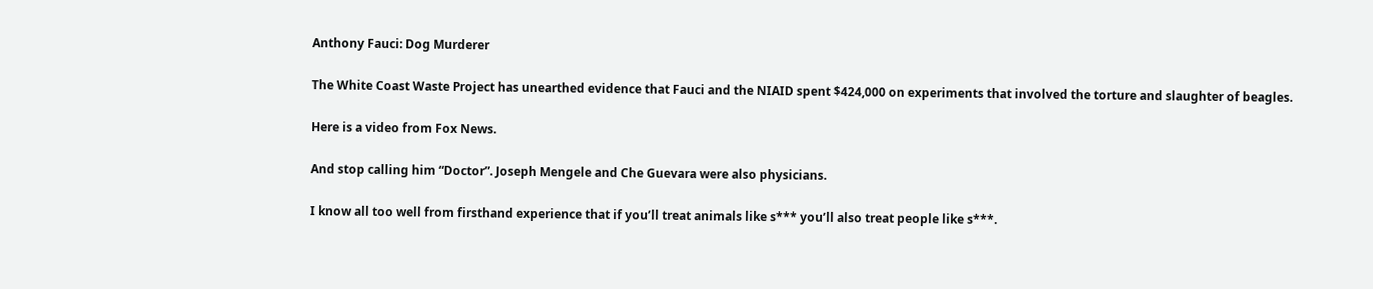Anthony Fauci: Dog Murderer

The White Coast Waste Project has unearthed evidence that Fauci and the NIAID spent $424,000 on experiments that involved the torture and slaughter of beagles.

Here is a video from Fox News.

And stop calling him “Doctor”. Joseph Mengele and Che Guevara were also physicians.

I know all too well from firsthand experience that if you’ll treat animals like s*** you’ll also treat people like s***.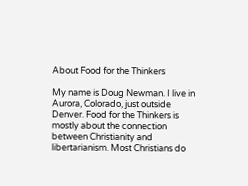About Food for the Thinkers

My name is Doug Newman. I live in Aurora, Colorado, just outside Denver. Food for the Thinkers is mostly about the connection between Christianity and libertarianism. Most Christians do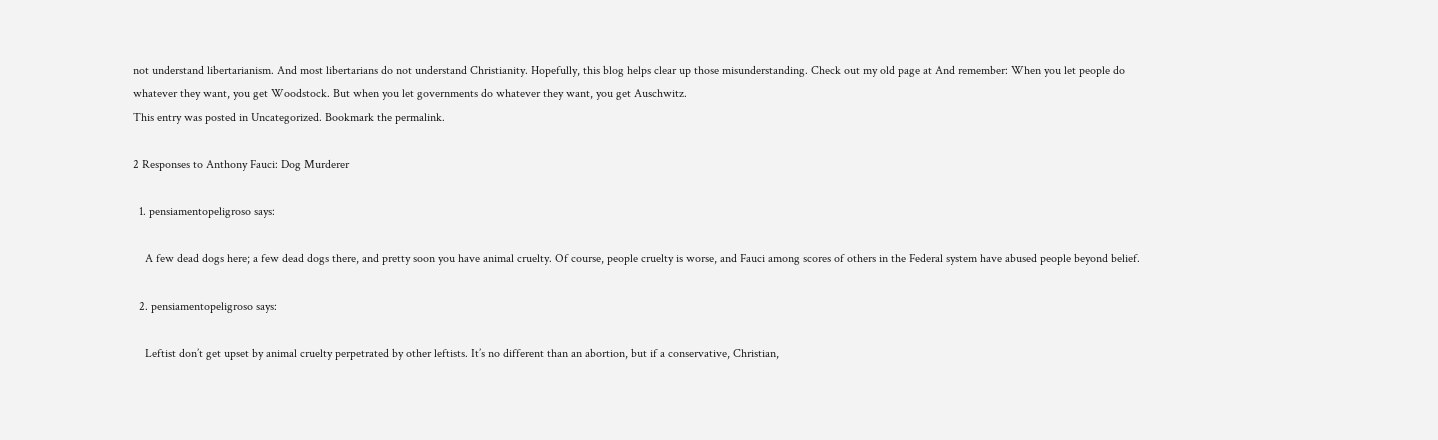not understand libertarianism. And most libertarians do not understand Christianity. Hopefully, this blog helps clear up those misunderstanding. Check out my old page at And remember: When you let people do whatever they want, you get Woodstock. But when you let governments do whatever they want, you get Auschwitz.
This entry was posted in Uncategorized. Bookmark the permalink.

2 Responses to Anthony Fauci: Dog Murderer

  1. pensiamentopeligroso says:

    A few dead dogs here; a few dead dogs there, and pretty soon you have animal cruelty. Of course, people cruelty is worse, and Fauci among scores of others in the Federal system have abused people beyond belief.

  2. pensiamentopeligroso says:

    Leftist don’t get upset by animal cruelty perpetrated by other leftists. It’s no different than an abortion, but if a conservative, Christian,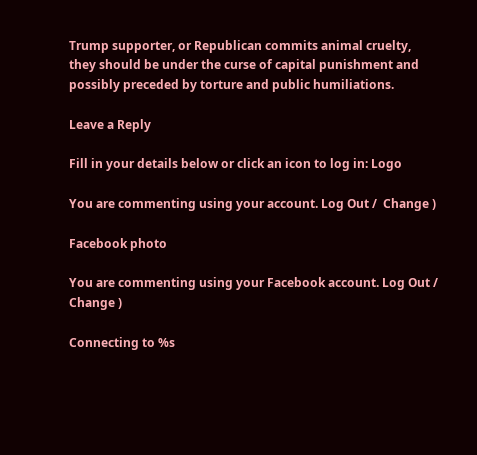Trump supporter, or Republican commits animal cruelty, they should be under the curse of capital punishment and possibly preceded by torture and public humiliations.

Leave a Reply

Fill in your details below or click an icon to log in: Logo

You are commenting using your account. Log Out /  Change )

Facebook photo

You are commenting using your Facebook account. Log Out /  Change )

Connecting to %s